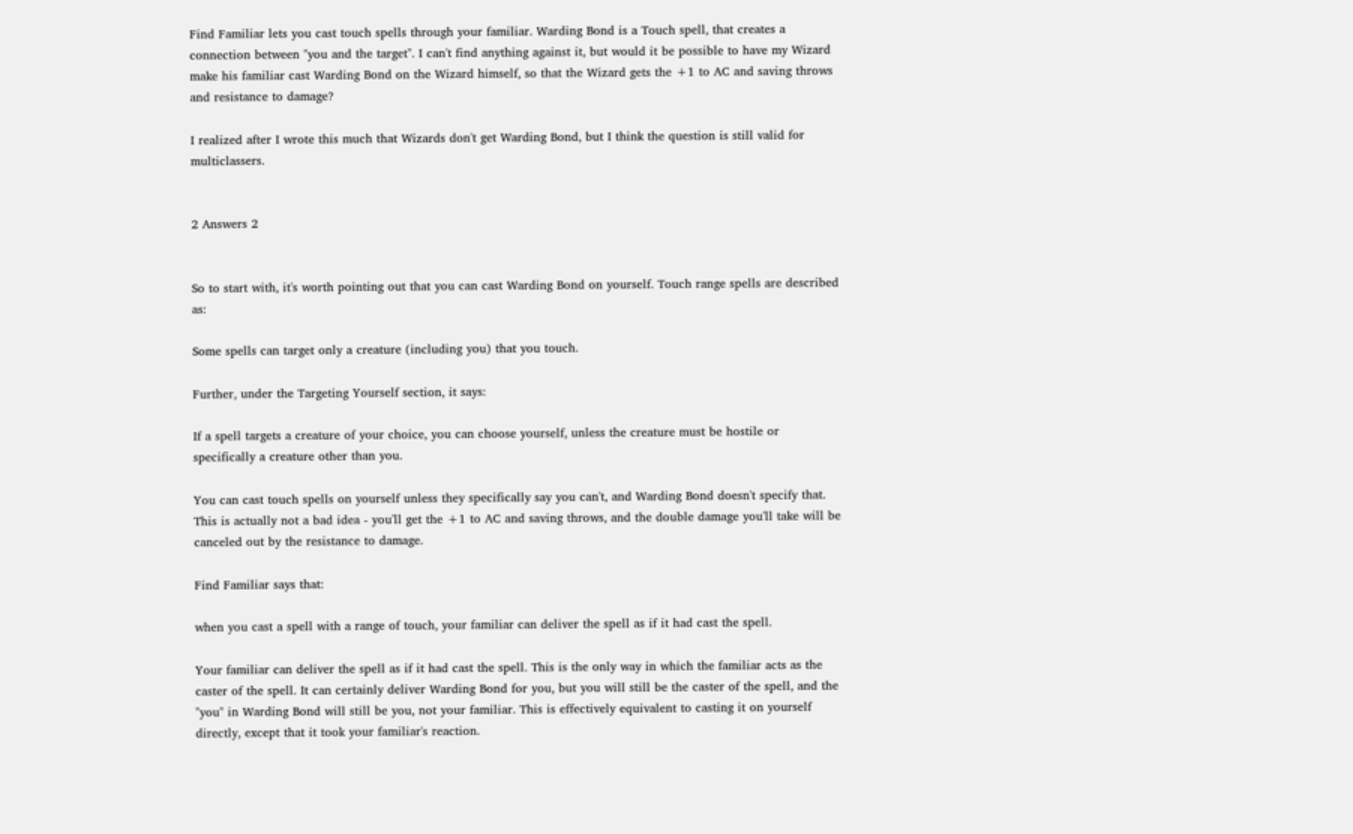Find Familiar lets you cast touch spells through your familiar. Warding Bond is a Touch spell, that creates a connection between "you and the target". I can't find anything against it, but would it be possible to have my Wizard make his familiar cast Warding Bond on the Wizard himself, so that the Wizard gets the +1 to AC and saving throws and resistance to damage?

I realized after I wrote this much that Wizards don't get Warding Bond, but I think the question is still valid for multiclassers.


2 Answers 2


So to start with, it's worth pointing out that you can cast Warding Bond on yourself. Touch range spells are described as:

Some spells can target only a creature (including you) that you touch.

Further, under the Targeting Yourself section, it says:

If a spell targets a creature of your choice, you can choose yourself, unless the creature must be hostile or specifically a creature other than you.

You can cast touch spells on yourself unless they specifically say you can't, and Warding Bond doesn't specify that. This is actually not a bad idea - you'll get the +1 to AC and saving throws, and the double damage you'll take will be canceled out by the resistance to damage.

Find Familiar says that:

when you cast a spell with a range of touch, your familiar can deliver the spell as if it had cast the spell.

Your familiar can deliver the spell as if it had cast the spell. This is the only way in which the familiar acts as the caster of the spell. It can certainly deliver Warding Bond for you, but you will still be the caster of the spell, and the "you" in Warding Bond will still be you, not your familiar. This is effectively equivalent to casting it on yourself directly, except that it took your familiar's reaction.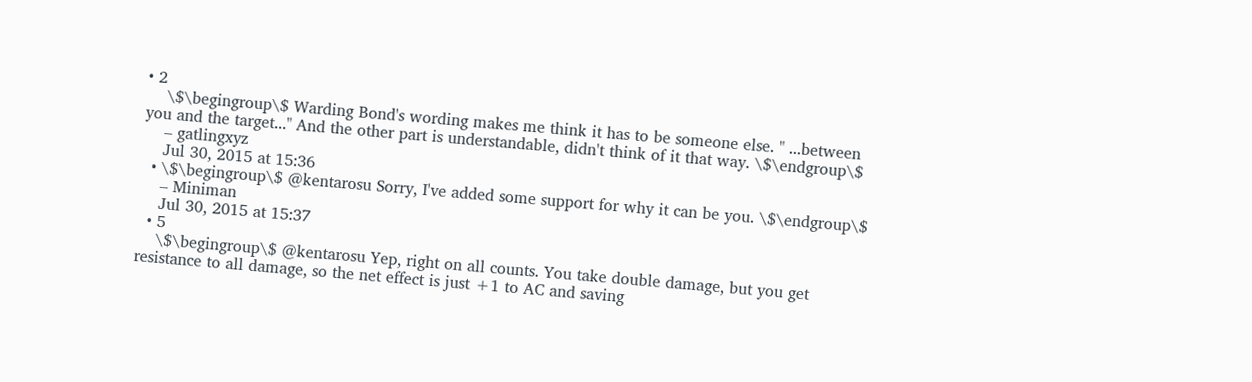• 2
    \$\begingroup\$ Warding Bond's wording makes me think it has to be someone else. " ...between you and the target..." And the other part is understandable, didn't think of it that way. \$\endgroup\$
    – gatlingxyz
    Jul 30, 2015 at 15:36
  • \$\begingroup\$ @kentarosu Sorry, I've added some support for why it can be you. \$\endgroup\$
    – Miniman
    Jul 30, 2015 at 15:37
  • 5
    \$\begingroup\$ @kentarosu Yep, right on all counts. You take double damage, but you get resistance to all damage, so the net effect is just +1 to AC and saving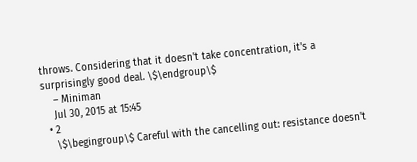throws. Considering that it doesn't take concentration, it's a surprisingly good deal. \$\endgroup\$
    – Miniman
    Jul 30, 2015 at 15:45
  • 2
    \$\begingroup\$ Careful with the cancelling out: resistance doesn't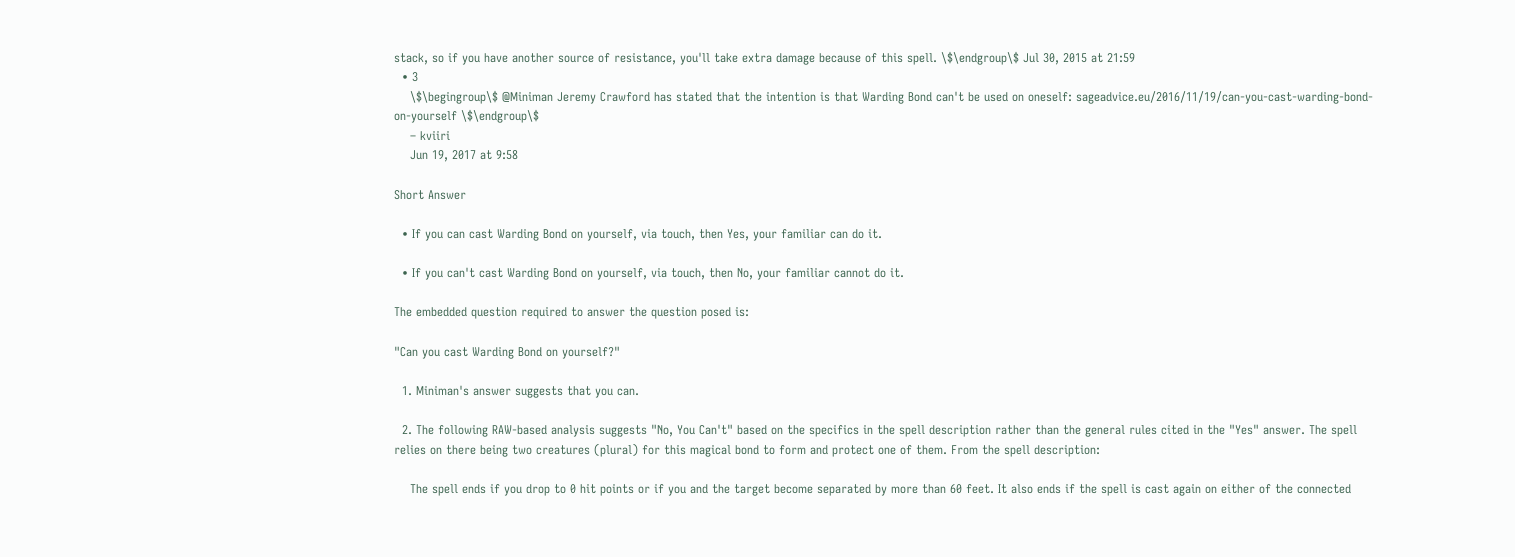stack, so if you have another source of resistance, you'll take extra damage because of this spell. \$\endgroup\$ Jul 30, 2015 at 21:59
  • 3
    \$\begingroup\$ @Miniman Jeremy Crawford has stated that the intention is that Warding Bond can't be used on oneself: sageadvice.eu/2016/11/19/can-you-cast-warding-bond-on-yourself \$\endgroup\$
    – kviiri
    Jun 19, 2017 at 9:58

Short Answer

  • If you can cast Warding Bond on yourself, via touch, then Yes, your familiar can do it.

  • If you can't cast Warding Bond on yourself, via touch, then No, your familiar cannot do it.

The embedded question required to answer the question posed is:

"Can you cast Warding Bond on yourself?"

  1. Miniman's answer suggests that you can.

  2. The following RAW-based analysis suggests "No, You Can't" based on the specifics in the spell description rather than the general rules cited in the "Yes" answer. The spell relies on there being two creatures (plural) for this magical bond to form and protect one of them. From the spell description:

    The spell ends if you drop to 0 hit points or if you and the target become separated by more than 60 feet. It also ends if the spell is cast again on either of the connected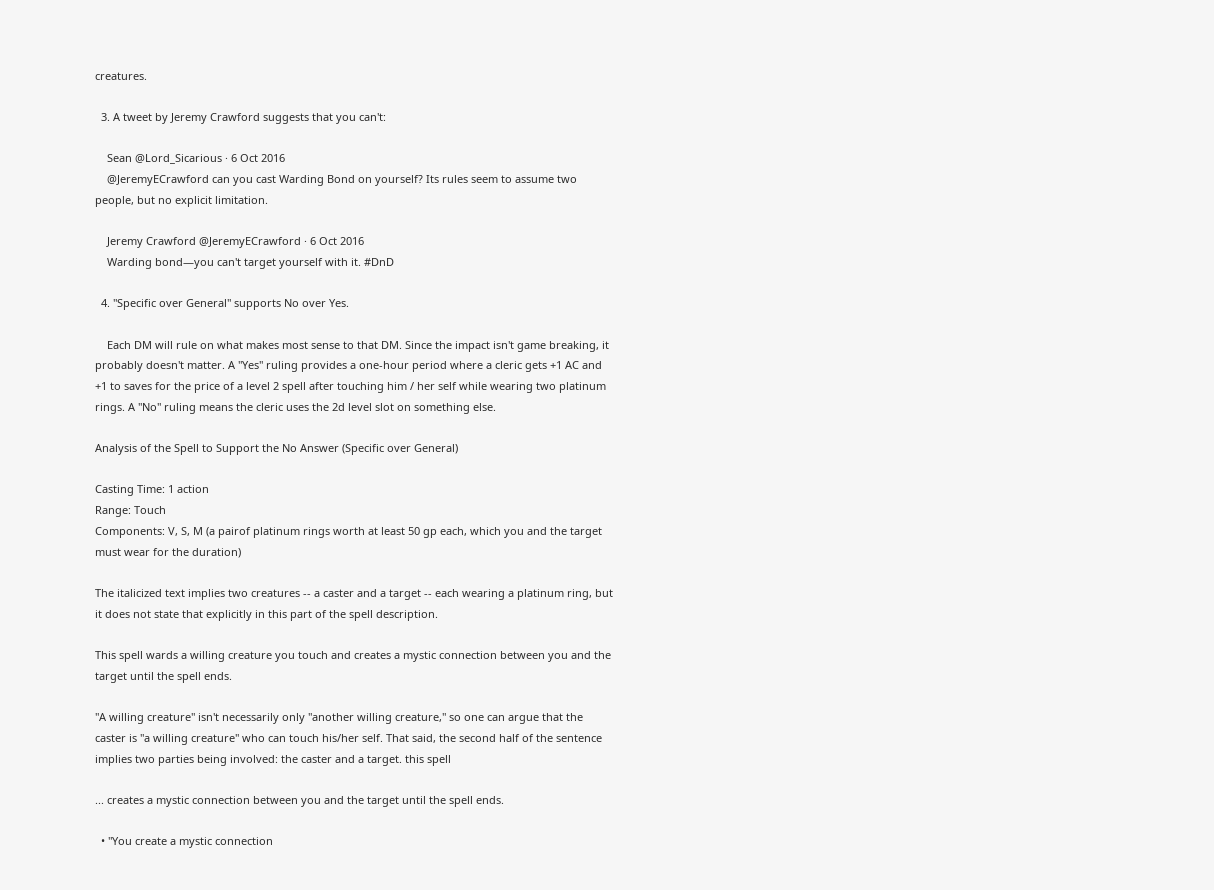creatures.

  3. A tweet by Jeremy Crawford suggests that you can't:

    Sean @Lord_Sicarious · 6 Oct 2016
    @JeremyECrawford can you cast Warding Bond on yourself? Its rules seem to assume two people, but no explicit limitation.

    Jeremy Crawford @JeremyECrawford · 6 Oct 2016
    Warding bond—you can't target yourself with it. #DnD

  4. "Specific over General" supports No over Yes.

    Each DM will rule on what makes most sense to that DM. Since the impact isn't game breaking, it probably doesn't matter. A "Yes" ruling provides a one-hour period where a cleric gets +1 AC and +1 to saves for the price of a level 2 spell after touching him / her self while wearing two platinum rings. A "No" ruling means the cleric uses the 2d level slot on something else.

Analysis of the Spell to Support the No Answer (Specific over General)

Casting Time: 1 action
Range: Touch
Components: V, S, M (a pairof platinum rings worth at least 50 gp each, which you and the target must wear for the duration)

The italicized text implies two creatures -- a caster and a target -- each wearing a platinum ring, but it does not state that explicitly in this part of the spell description.

This spell wards a willing creature you touch and creates a mystic connection between you and the target until the spell ends.

"A willing creature" isn't necessarily only "another willing creature," so one can argue that the caster is "a willing creature" who can touch his/her self. That said, the second half of the sentence implies two parties being involved: the caster and a target. this spell

... creates a mystic connection between you and the target until the spell ends.

  • "You create a mystic connection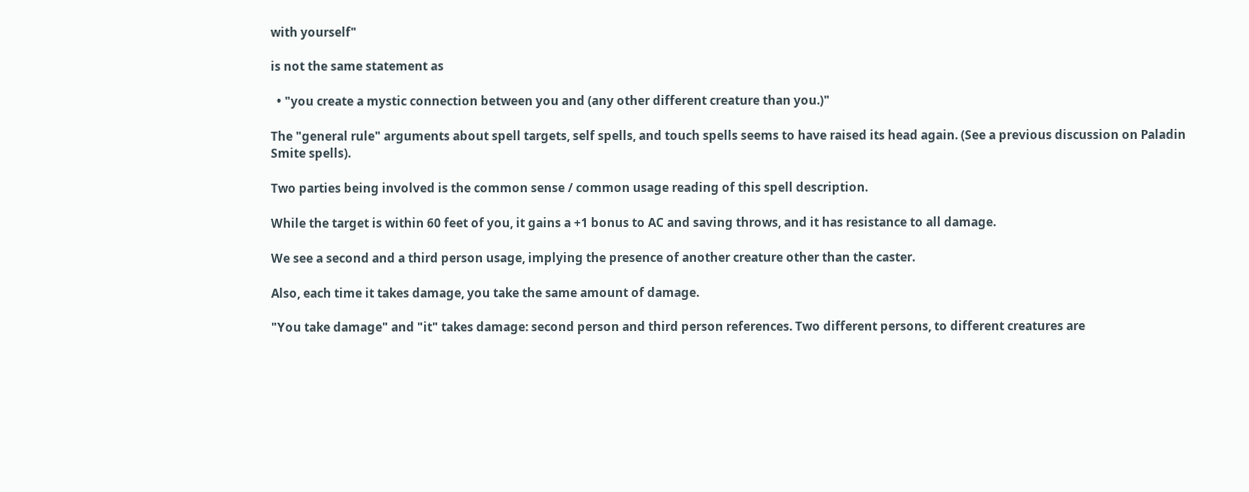with yourself"

is not the same statement as

  • "you create a mystic connection between you and (any other different creature than you.)"

The "general rule" arguments about spell targets, self spells, and touch spells seems to have raised its head again. (See a previous discussion on Paladin Smite spells).

Two parties being involved is the common sense / common usage reading of this spell description.

While the target is within 60 feet of you, it gains a +1 bonus to AC and saving throws, and it has resistance to all damage.

We see a second and a third person usage, implying the presence of another creature other than the caster.

Also, each time it takes damage, you take the same amount of damage.

"You take damage" and "it" takes damage: second person and third person references. Two different persons, to different creatures are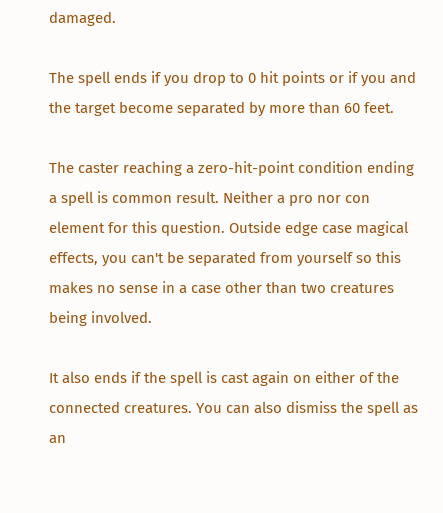damaged.

The spell ends if you drop to 0 hit points or if you and the target become separated by more than 60 feet.

The caster reaching a zero-hit-point condition ending a spell is common result. Neither a pro nor con element for this question. Outside edge case magical effects, you can't be separated from yourself so this makes no sense in a case other than two creatures being involved.

It also ends if the spell is cast again on either of the connected creatures. You can also dismiss the spell as an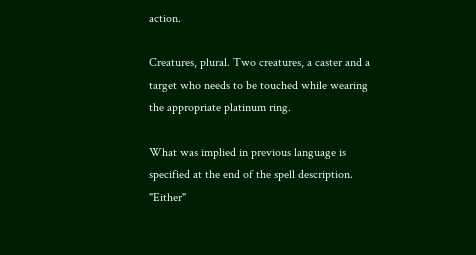action.

Creatures, plural. Two creatures, a caster and a target who needs to be touched while wearing the appropriate platinum ring.

What was implied in previous language is specified at the end of the spell description. "Either"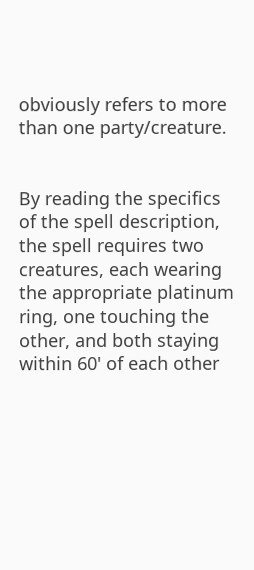obviously refers to more than one party/creature.


By reading the specifics of the spell description, the spell requires two creatures, each wearing the appropriate platinum ring, one touching the other, and both staying within 60' of each other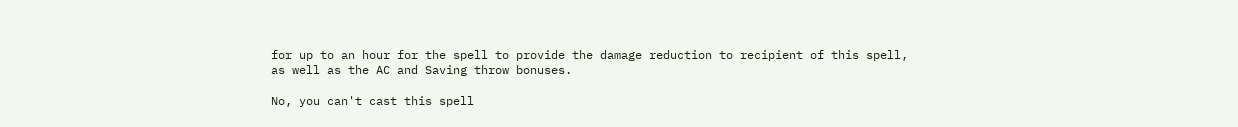for up to an hour for the spell to provide the damage reduction to recipient of this spell, as well as the AC and Saving throw bonuses.

No, you can't cast this spell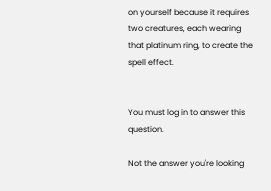on yourself because it requires two creatures, each wearing that platinum ring, to create the spell effect.


You must log in to answer this question.

Not the answer you're looking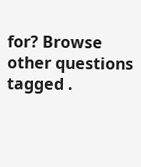for? Browse other questions tagged .